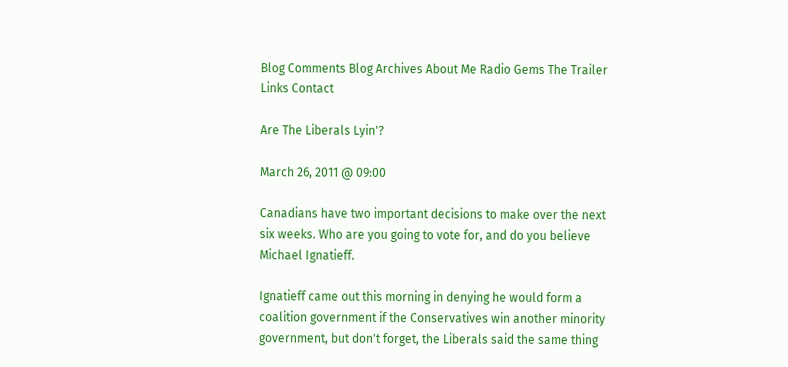Blog Comments Blog Archives About Me Radio Gems The Trailer Links Contact

Are The Liberals Lyin'?

March 26, 2011 @ 09:00

Canadians have two important decisions to make over the next six weeks. Who are you going to vote for, and do you believe Michael Ignatieff.

Ignatieff came out this morning in denying he would form a coalition government if the Conservatives win another minority government, but don't forget, the Liberals said the same thing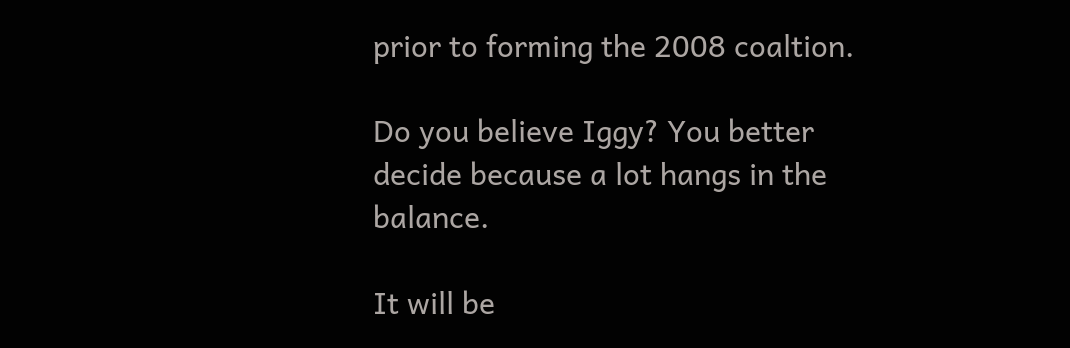prior to forming the 2008 coaltion.

Do you believe Iggy? You better decide because a lot hangs in the balance.

It will be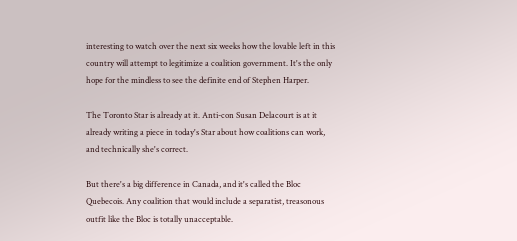interesting to watch over the next six weeks how the lovable left in this country will attempt to legitimize a coalition government. It's the only hope for the mindless to see the definite end of Stephen Harper.

The Toronto Star is already at it. Anti-con Susan Delacourt is at it already writing a piece in today's Star about how coalitions can work, and technically she's correct.

But there's a big difference in Canada, and it's called the Bloc Quebecois. Any coalition that would include a separatist, treasonous outfit like the Bloc is totally unacceptable.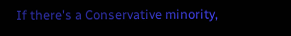If there's a Conservative minority,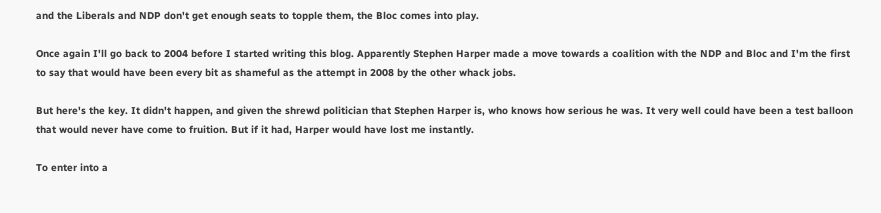and the Liberals and NDP don't get enough seats to topple them, the Bloc comes into play.

Once again I'll go back to 2004 before I started writing this blog. Apparently Stephen Harper made a move towards a coalition with the NDP and Bloc and I'm the first to say that would have been every bit as shameful as the attempt in 2008 by the other whack jobs.

But here's the key. It didn't happen, and given the shrewd politician that Stephen Harper is, who knows how serious he was. It very well could have been a test balloon that would never have come to fruition. But if it had, Harper would have lost me instantly.

To enter into a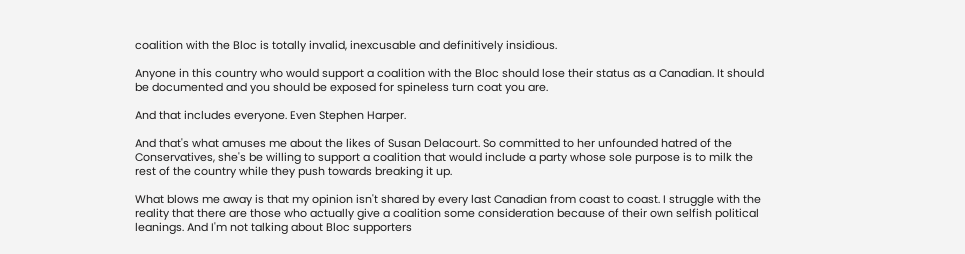coalition with the Bloc is totally invalid, inexcusable and definitively insidious.

Anyone in this country who would support a coalition with the Bloc should lose their status as a Canadian. It should be documented and you should be exposed for spineless turn coat you are.

And that includes everyone. Even Stephen Harper.

And that's what amuses me about the likes of Susan Delacourt. So committed to her unfounded hatred of the Conservatives, she's be willing to support a coalition that would include a party whose sole purpose is to milk the rest of the country while they push towards breaking it up.

What blows me away is that my opinion isn't shared by every last Canadian from coast to coast. I struggle with the reality that there are those who actually give a coalition some consideration because of their own selfish political leanings. And I'm not talking about Bloc supporters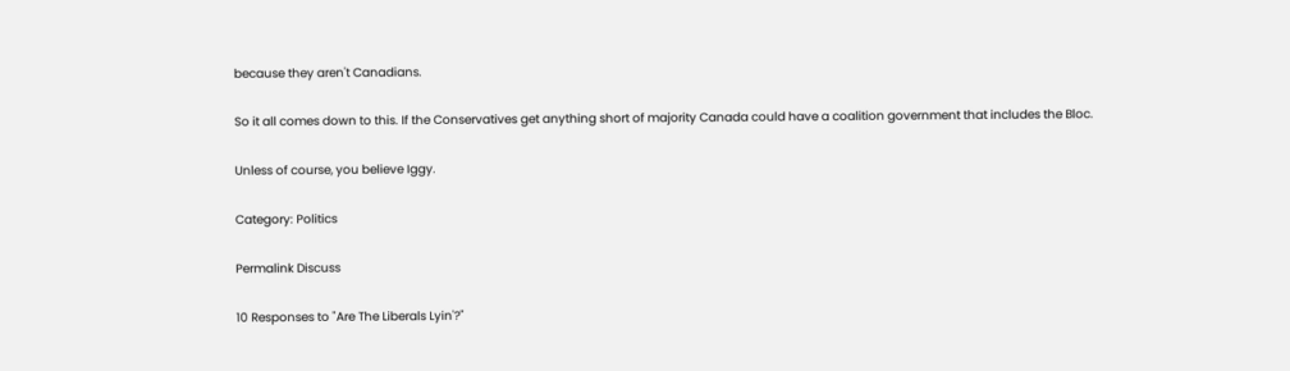because they aren't Canadians.

So it all comes down to this. If the Conservatives get anything short of majority Canada could have a coalition government that includes the Bloc.

Unless of course, you believe Iggy.

Category: Politics

Permalink Discuss

10 Responses to "Are The Liberals Lyin'?"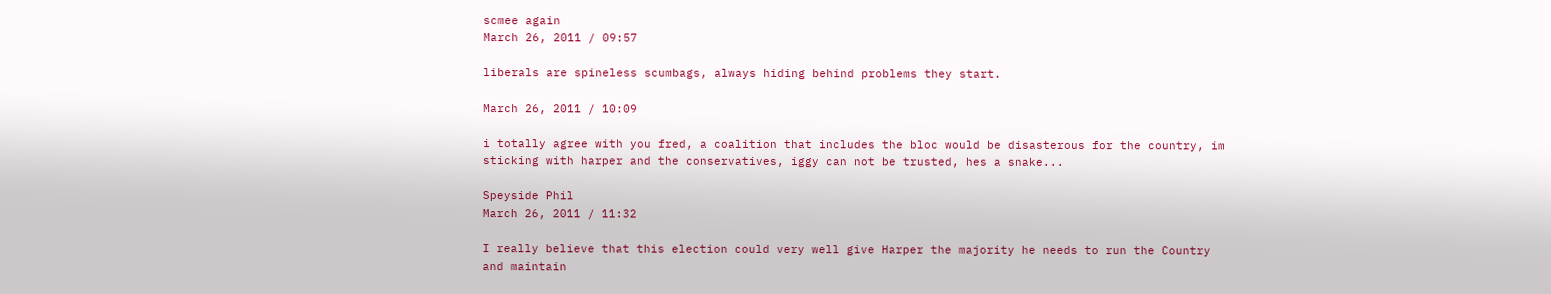scmee again
March 26, 2011 / 09:57

liberals are spineless scumbags, always hiding behind problems they start.

March 26, 2011 / 10:09

i totally agree with you fred, a coalition that includes the bloc would be disasterous for the country, im sticking with harper and the conservatives, iggy can not be trusted, hes a snake...

Speyside Phil
March 26, 2011 / 11:32

I really believe that this election could very well give Harper the majority he needs to run the Country and maintain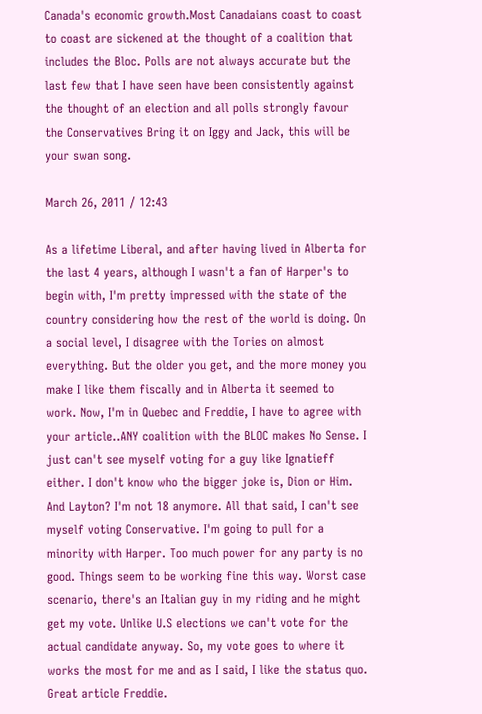Canada's economic growth.Most Canadaians coast to coast to coast are sickened at the thought of a coalition that includes the Bloc. Polls are not always accurate but the last few that I have seen have been consistently against the thought of an election and all polls strongly favour the Conservatives Bring it on Iggy and Jack, this will be your swan song.

March 26, 2011 / 12:43

As a lifetime Liberal, and after having lived in Alberta for the last 4 years, although I wasn't a fan of Harper's to begin with, I'm pretty impressed with the state of the country considering how the rest of the world is doing. On a social level, I disagree with the Tories on almost everything. But the older you get, and the more money you make I like them fiscally and in Alberta it seemed to work. Now, I'm in Quebec and Freddie, I have to agree with your article..ANY coalition with the BLOC makes No Sense. I just can't see myself voting for a guy like Ignatieff either. I don't know who the bigger joke is, Dion or Him. And Layton? I'm not 18 anymore. All that said, I can't see myself voting Conservative. I'm going to pull for a minority with Harper. Too much power for any party is no good. Things seem to be working fine this way. Worst case scenario, there's an Italian guy in my riding and he might get my vote. Unlike U.S elections we can't vote for the actual candidate anyway. So, my vote goes to where it works the most for me and as I said, I like the status quo. Great article Freddie.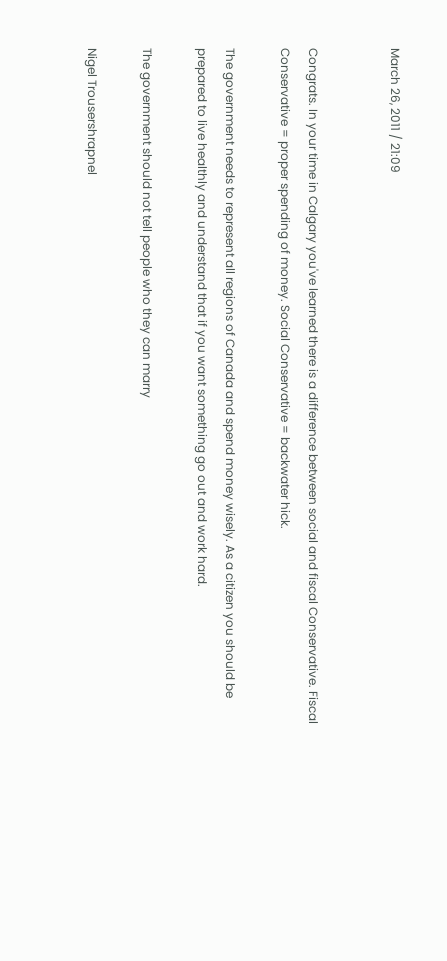March 26, 2011 / 21:09


Congrats. In your time in Calgary you've learned there is a difference between social and fiscal Conservative. Fiscal Conservative = proper spending of money. Social Conservative = backwater hick.

The government needs to represent all regions of Canada and spend money wisely. As a citizen you should be prepared to live healthly and understand that if you want something go out and work hard.

The government should not tell people who they can marry

Nigel Trousershrapnel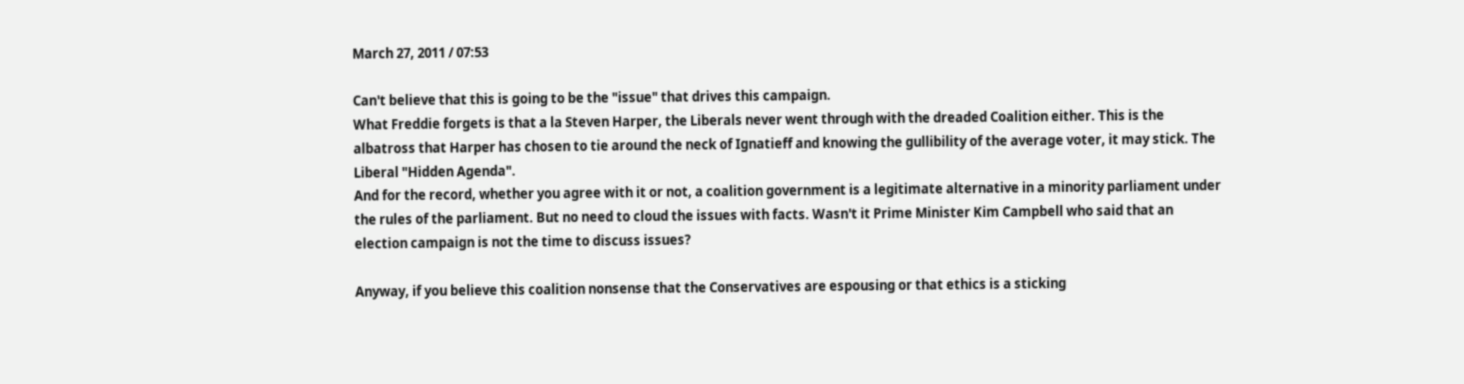March 27, 2011 / 07:53

Can't believe that this is going to be the "issue" that drives this campaign.
What Freddie forgets is that a la Steven Harper, the Liberals never went through with the dreaded Coalition either. This is the albatross that Harper has chosen to tie around the neck of Ignatieff and knowing the gullibility of the average voter, it may stick. The Liberal "Hidden Agenda".
And for the record, whether you agree with it or not, a coalition government is a legitimate alternative in a minority parliament under the rules of the parliament. But no need to cloud the issues with facts. Wasn't it Prime Minister Kim Campbell who said that an election campaign is not the time to discuss issues?

Anyway, if you believe this coalition nonsense that the Conservatives are espousing or that ethics is a sticking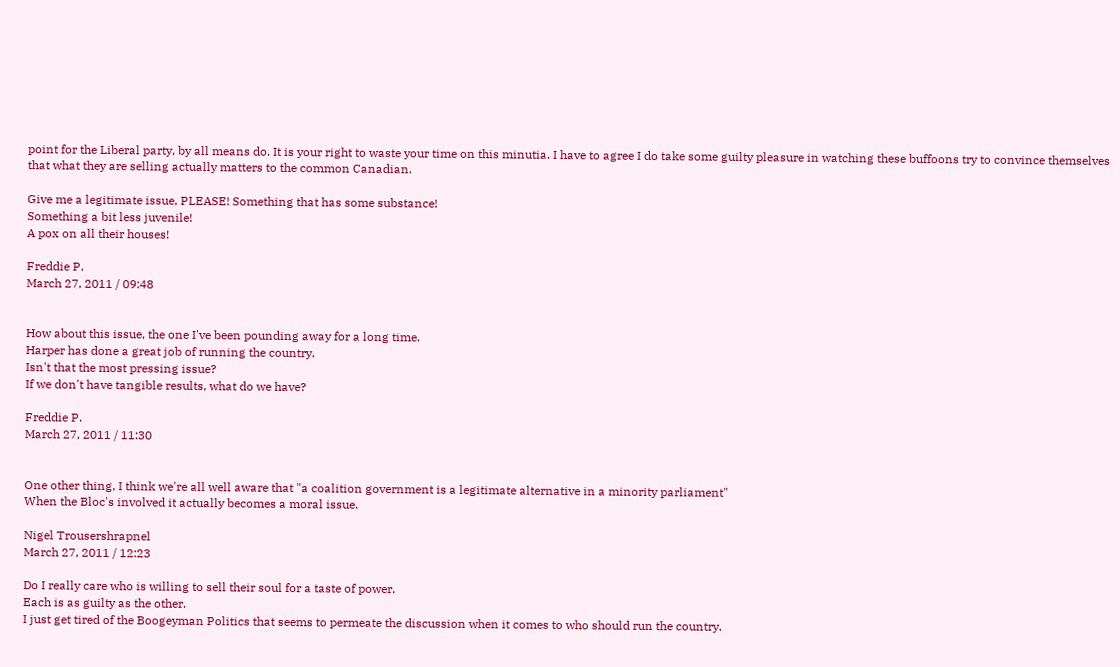point for the Liberal party, by all means do. It is your right to waste your time on this minutia. I have to agree I do take some guilty pleasure in watching these buffoons try to convince themselves that what they are selling actually matters to the common Canadian.

Give me a legitimate issue, PLEASE! Something that has some substance!
Something a bit less juvenile!
A pox on all their houses!

Freddie P.
March 27, 2011 / 09:48


How about this issue, the one I've been pounding away for a long time.
Harper has done a great job of running the country.
Isn't that the most pressing issue?
If we don't have tangible results, what do we have?

Freddie P.
March 27, 2011 / 11:30


One other thing, I think we're all well aware that "a coalition government is a legitimate alternative in a minority parliament"
When the Bloc's involved it actually becomes a moral issue.

Nigel Trousershrapnel
March 27, 2011 / 12:23

Do I really care who is willing to sell their soul for a taste of power.
Each is as guilty as the other.
I just get tired of the Boogeyman Politics that seems to permeate the discussion when it comes to who should run the country.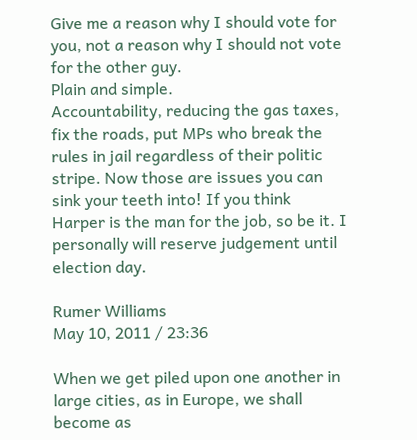Give me a reason why I should vote for you, not a reason why I should not vote for the other guy.
Plain and simple.
Accountability, reducing the gas taxes, fix the roads, put MPs who break the rules in jail regardless of their politic stripe. Now those are issues you can sink your teeth into! If you think Harper is the man for the job, so be it. I personally will reserve judgement until election day.

Rumer Williams
May 10, 2011 / 23:36

When we get piled upon one another in large cities, as in Europe, we shall become as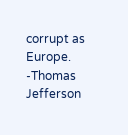corrupt as Europe. -Thomas Jefferson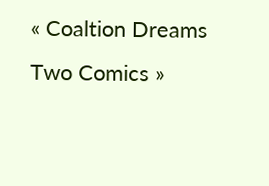« Coaltion Dreams Two Comics »